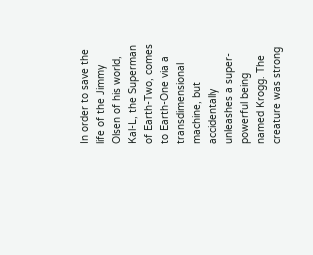In order to save the life of the Jimmy Olsen of his world, Kal-L, the Superman of Earth-Two, comes to Earth-One via a transdimensional machine, but accidentally unleashes a super-powerful being named Krogg. The creature was strong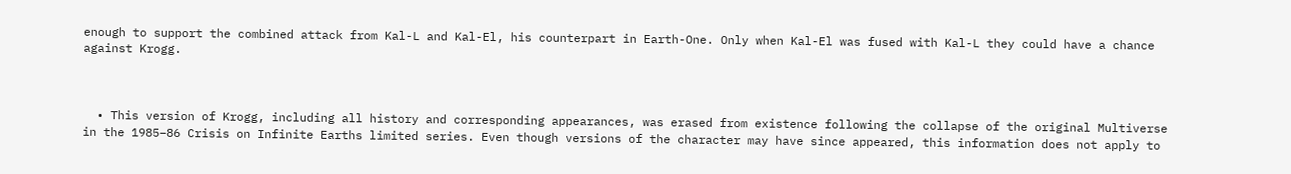enough to support the combined attack from Kal-L and Kal-El, his counterpart in Earth-One. Only when Kal-El was fused with Kal-L they could have a chance against Krogg.



  • This version of Krogg, including all history and corresponding appearances, was erased from existence following the collapse of the original Multiverse in the 1985–86 Crisis on Infinite Earths limited series. Even though versions of the character may have since appeared, this information does not apply to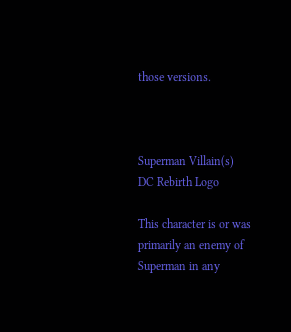those versions.



Superman Villain(s)
DC Rebirth Logo

This character is or was primarily an enemy of Superman in any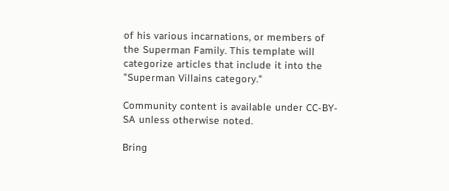of his various incarnations, or members of the Superman Family. This template will categorize articles that include it into the "Superman Villains category."

Community content is available under CC-BY-SA unless otherwise noted.

Bring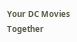Your DC Movies Together